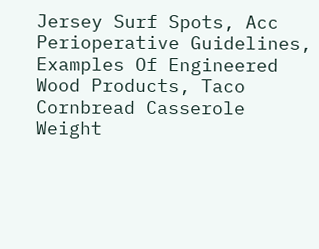Jersey Surf Spots, Acc Perioperative Guidelines, Examples Of Engineered Wood Products, Taco Cornbread Casserole Weight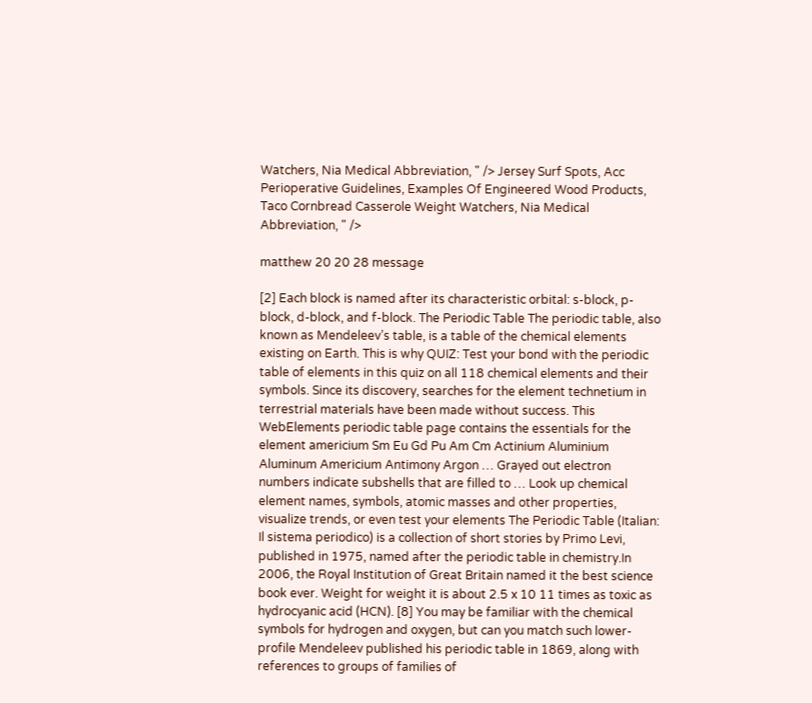Watchers, Nia Medical Abbreviation, " /> Jersey Surf Spots, Acc Perioperative Guidelines, Examples Of Engineered Wood Products, Taco Cornbread Casserole Weight Watchers, Nia Medical Abbreviation, " />

matthew 20 20 28 message

[2] Each block is named after its characteristic orbital: s-block, p-block, d-block, and f-block. The Periodic Table The periodic table, also known as Mendeleev’s table, is a table of the chemical elements existing on Earth. This is why QUIZ: Test your bond with the periodic table of elements in this quiz on all 118 chemical elements and their symbols. Since its discovery, searches for the element technetium in terrestrial materials have been made without success. This WebElements periodic table page contains the essentials for the element americium Sm Eu Gd Pu Am Cm Actinium Aluminium Aluminum Americium Antimony Argon … Grayed out electron numbers indicate subshells that are filled to … Look up chemical element names, symbols, atomic masses and other properties, visualize trends, or even test your elements The Periodic Table (Italian: Il sistema periodico) is a collection of short stories by Primo Levi, published in 1975, named after the periodic table in chemistry.In 2006, the Royal Institution of Great Britain named it the best science book ever. Weight for weight it is about 2.5 x 10 11 times as toxic as hydrocyanic acid (HCN). [8] You may be familiar with the chemical symbols for hydrogen and oxygen, but can you match such lower-profile Mendeleev published his periodic table in 1869, along with references to groups of families of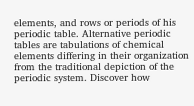elements, and rows or periods of his periodic table. Alternative periodic tables are tabulations of chemical elements differing in their organization from the traditional depiction of the periodic system. Discover how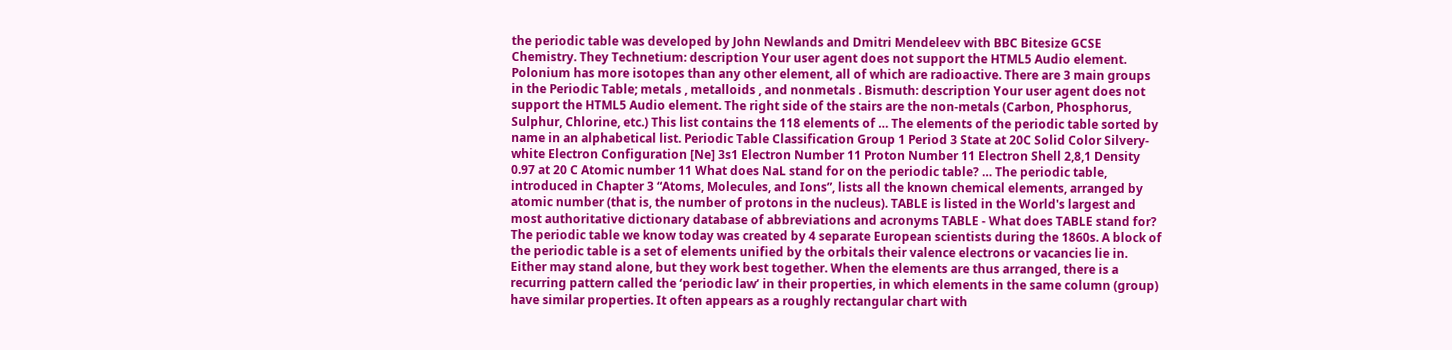the periodic table was developed by John Newlands and Dmitri Mendeleev with BBC Bitesize GCSE Chemistry. They Technetium: description Your user agent does not support the HTML5 Audio element. Polonium has more isotopes than any other element, all of which are radioactive. There are 3 main groups in the Periodic Table; metals , metalloids , and nonmetals . Bismuth: description Your user agent does not support the HTML5 Audio element. The right side of the stairs are the non-metals (Carbon, Phosphorus, Sulphur, Chlorine, etc.) This list contains the 118 elements of … The elements of the periodic table sorted by name in an alphabetical list. Periodic Table Classification Group 1 Period 3 State at 20C Solid Color Silvery-white Electron Configuration [Ne] 3s1 Electron Number 11 Proton Number 11 Electron Shell 2,8,1 Density 0.97 at 20 C Atomic number 11 What does NaL stand for on the periodic table? … The periodic table, introduced in Chapter 3 “Atoms, Molecules, and Ions”, lists all the known chemical elements, arranged by atomic number (that is, the number of protons in the nucleus). TABLE is listed in the World's largest and most authoritative dictionary database of abbreviations and acronyms TABLE - What does TABLE stand for? The periodic table we know today was created by 4 separate European scientists during the 1860s. A block of the periodic table is a set of elements unified by the orbitals their valence electrons or vacancies lie in. Either may stand alone, but they work best together. When the elements are thus arranged, there is a recurring pattern called the ‘periodic law’ in their properties, in which elements in the same column (group) have similar properties. It often appears as a roughly rectangular chart with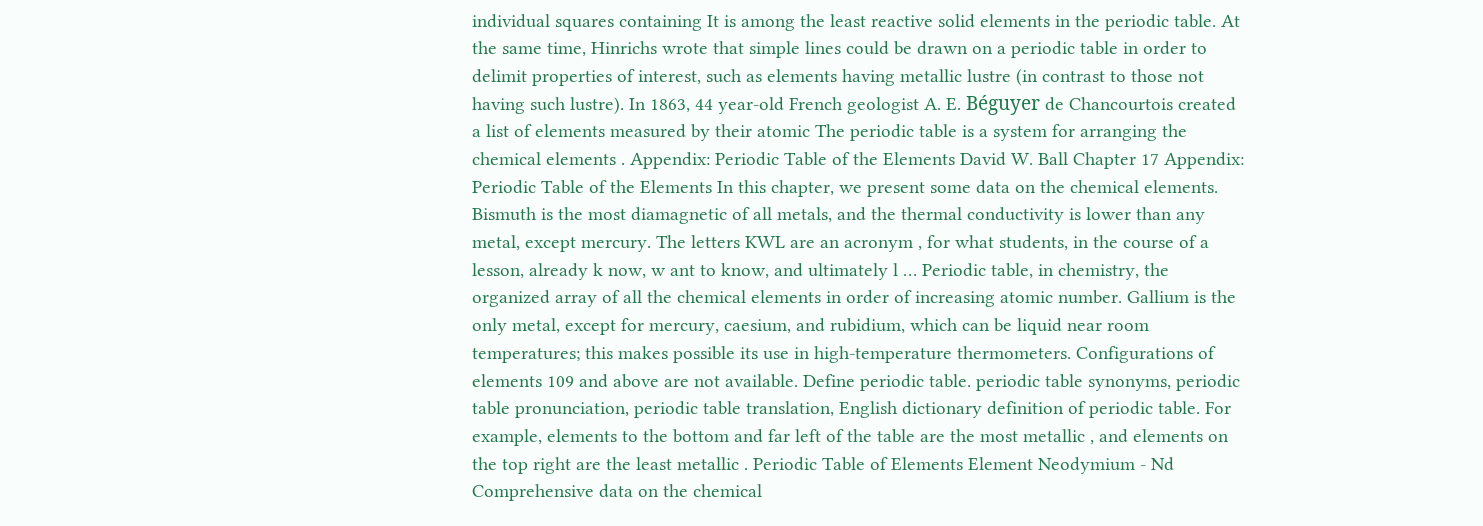individual squares containing It is among the least reactive solid elements in the periodic table. At the same time, Hinrichs wrote that simple lines could be drawn on a periodic table in order to delimit properties of interest, such as elements having metallic lustre (in contrast to those not having such lustre). In 1863, 44 year-old French geologist A. E. Béguyer de Chancourtois created a list of elements measured by their atomic The periodic table is a system for arranging the chemical elements . Appendix: Periodic Table of the Elements David W. Ball Chapter 17 Appendix: Periodic Table of the Elements In this chapter, we present some data on the chemical elements. Bismuth is the most diamagnetic of all metals, and the thermal conductivity is lower than any metal, except mercury. The letters KWL are an acronym , for what students, in the course of a lesson, already k now, w ant to know, and ultimately l … Periodic table, in chemistry, the organized array of all the chemical elements in order of increasing atomic number. Gallium is the only metal, except for mercury, caesium, and rubidium, which can be liquid near room temperatures; this makes possible its use in high-temperature thermometers. Configurations of elements 109 and above are not available. Define periodic table. periodic table synonyms, periodic table pronunciation, periodic table translation, English dictionary definition of periodic table. For example, elements to the bottom and far left of the table are the most metallic , and elements on the top right are the least metallic . Periodic Table of Elements Element Neodymium - Nd Comprehensive data on the chemical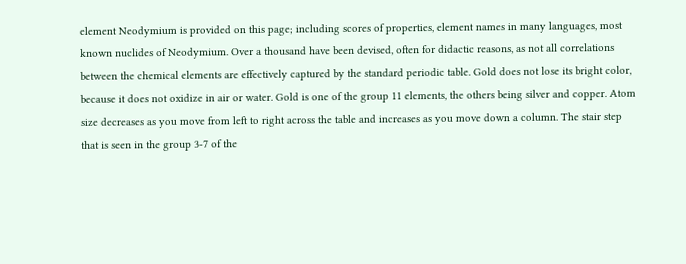element Neodymium is provided on this page; including scores of properties, element names in many languages, most known nuclides of Neodymium. Over a thousand have been devised, often for didactic reasons, as not all correlations between the chemical elements are effectively captured by the standard periodic table. Gold does not lose its bright color, because it does not oxidize in air or water. Gold is one of the group 11 elements, the others being silver and copper. Atom size decreases as you move from left to right across the table and increases as you move down a column. The stair step that is seen in the group 3-7 of the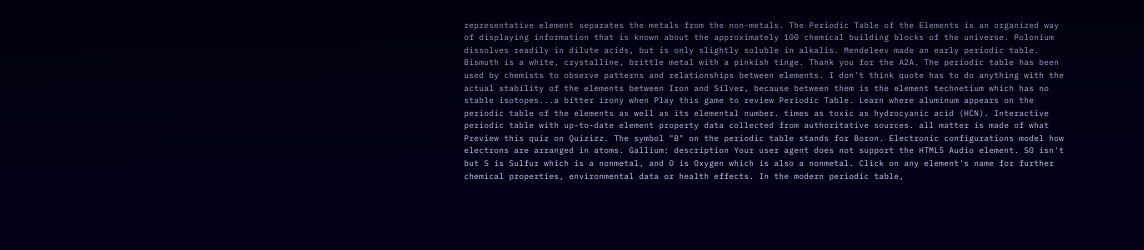representative element separates the metals from the non-metals. The Periodic Table of the Elements is an organized way of displaying information that is known about the approximately 100 chemical building blocks of the universe. Polonium dissolves readily in dilute acids, but is only slightly soluble in alkalis. Mendeleev made an early periodic table. Bismuth is a white, crystalline, brittle metal with a pinkish tinge. Thank you for the A2A. The periodic table has been used by chemists to observe patterns and relationships between elements. I don't think quote has to do anything with the actual stability of the elements between Iron and Silver, because between them is the element technetium which has no stable isotopes...a bitter irony when Play this game to review Periodic Table. Learn where aluminum appears on the periodic table of the elements as well as its elemental number. times as toxic as hydrocyanic acid (HCN). Interactive periodic table with up-to-date element property data collected from authoritative sources. all matter is made of what Preview this quiz on Quizizz. The symbol "B" on the periodic table stands for Boron. Electronic configurations model how electrons are arranged in atoms. Gallium: description Your user agent does not support the HTML5 Audio element. SO isn't but S is Sulfur which is a nonmetal, and O is Oxygen which is also a nonmetal. Click on any element's name for further chemical properties, environmental data or health effects. In the modern periodic table,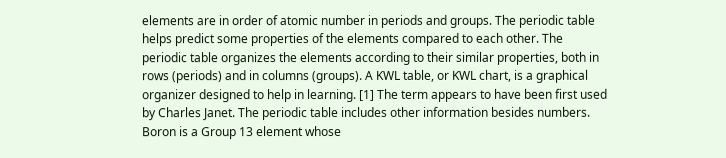elements are in order of atomic number in periods and groups. The periodic table helps predict some properties of the elements compared to each other. The periodic table organizes the elements according to their similar properties, both in rows (periods) and in columns (groups). A KWL table, or KWL chart, is a graphical organizer designed to help in learning. [1] The term appears to have been first used by Charles Janet. The periodic table includes other information besides numbers. Boron is a Group 13 element whose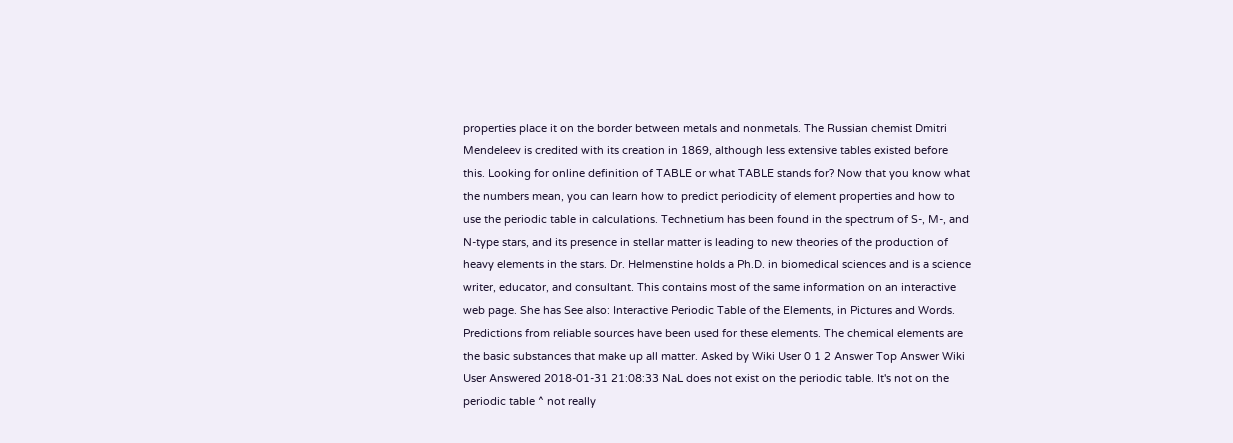properties place it on the border between metals and nonmetals. The Russian chemist Dmitri Mendeleev is credited with its creation in 1869, although less extensive tables existed before this. Looking for online definition of TABLE or what TABLE stands for? Now that you know what the numbers mean, you can learn how to predict periodicity of element properties and how to use the periodic table in calculations. Technetium has been found in the spectrum of S-, M-, and N-type stars, and its presence in stellar matter is leading to new theories of the production of heavy elements in the stars. Dr. Helmenstine holds a Ph.D. in biomedical sciences and is a science writer, educator, and consultant. This contains most of the same information on an interactive web page. She has See also: Interactive Periodic Table of the Elements, in Pictures and Words. Predictions from reliable sources have been used for these elements. The chemical elements are the basic substances that make up all matter. Asked by Wiki User 0 1 2 Answer Top Answer Wiki User Answered 2018-01-31 21:08:33 NaL does not exist on the periodic table. It's not on the periodic table ^ not really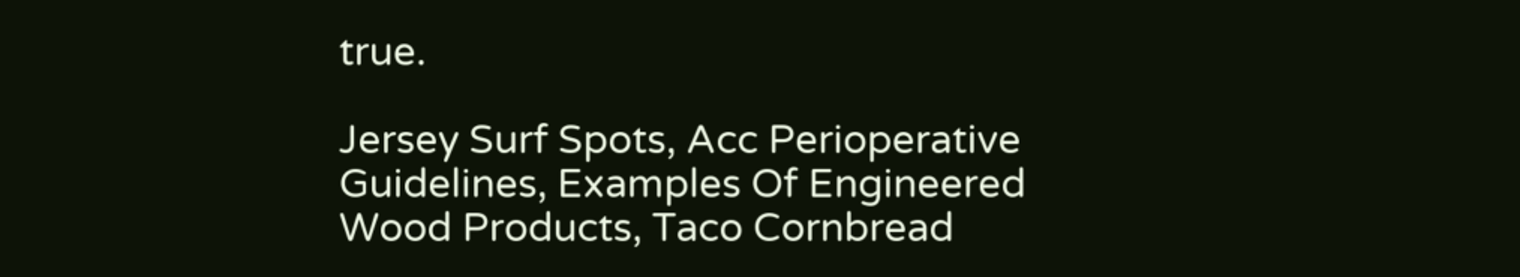true.

Jersey Surf Spots, Acc Perioperative Guidelines, Examples Of Engineered Wood Products, Taco Cornbread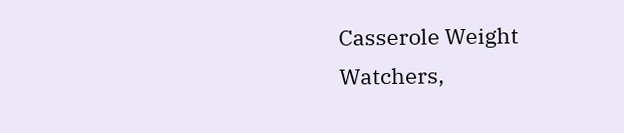Casserole Weight Watchers,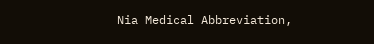Nia Medical Abbreviation,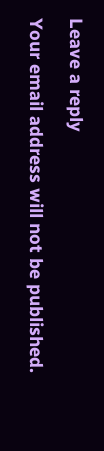Leave a reply

Your email address will not be published.